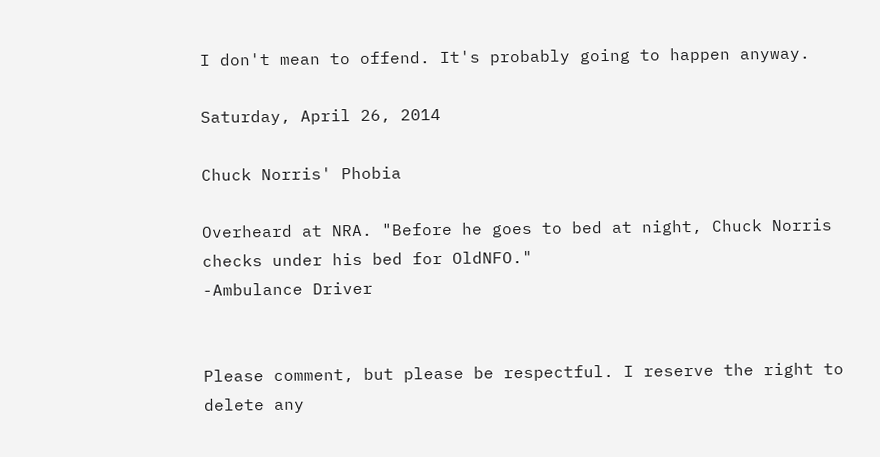I don't mean to offend. It's probably going to happen anyway.

Saturday, April 26, 2014

Chuck Norris' Phobia

Overheard at NRA. "Before he goes to bed at night, Chuck Norris checks under his bed for OldNFO."
-Ambulance Driver


Please comment, but please be respectful. I reserve the right to delete any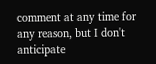comment at any time for any reason, but I don't anticipate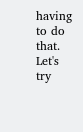having to do that. Let's try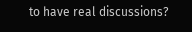to have real discussions?